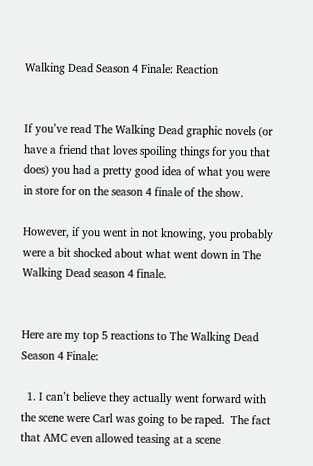Walking Dead Season 4 Finale: Reaction


If you’ve read The Walking Dead graphic novels (or have a friend that loves spoiling things for you that does) you had a pretty good idea of what you were in store for on the season 4 finale of the show.

However, if you went in not knowing, you probably were a bit shocked about what went down in The Walking Dead season 4 finale.


Here are my top 5 reactions to The Walking Dead Season 4 Finale:

  1. I can’t believe they actually went forward with the scene were Carl was going to be raped.  The fact that AMC even allowed teasing at a scene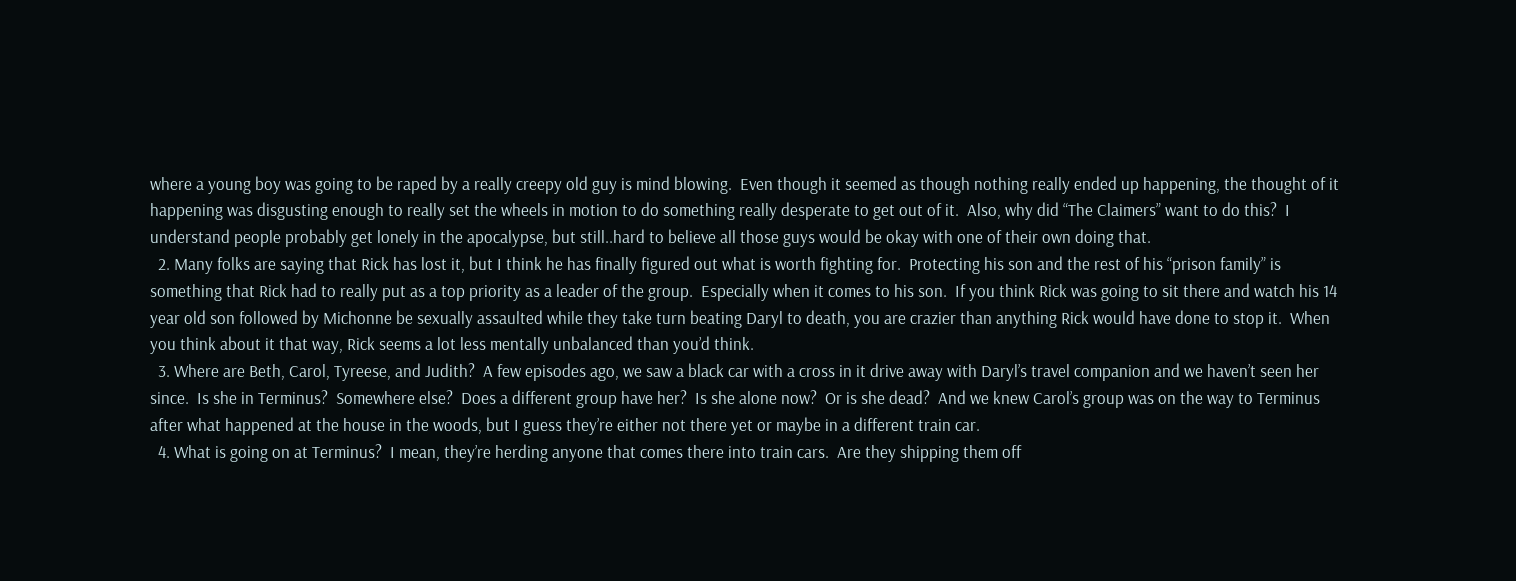where a young boy was going to be raped by a really creepy old guy is mind blowing.  Even though it seemed as though nothing really ended up happening, the thought of it happening was disgusting enough to really set the wheels in motion to do something really desperate to get out of it.  Also, why did “The Claimers” want to do this?  I understand people probably get lonely in the apocalypse, but still..hard to believe all those guys would be okay with one of their own doing that.
  2. Many folks are saying that Rick has lost it, but I think he has finally figured out what is worth fighting for.  Protecting his son and the rest of his “prison family” is something that Rick had to really put as a top priority as a leader of the group.  Especially when it comes to his son.  If you think Rick was going to sit there and watch his 14 year old son followed by Michonne be sexually assaulted while they take turn beating Daryl to death, you are crazier than anything Rick would have done to stop it.  When you think about it that way, Rick seems a lot less mentally unbalanced than you’d think.
  3. Where are Beth, Carol, Tyreese, and Judith?  A few episodes ago, we saw a black car with a cross in it drive away with Daryl’s travel companion and we haven’t seen her since.  Is she in Terminus?  Somewhere else?  Does a different group have her?  Is she alone now?  Or is she dead?  And we knew Carol’s group was on the way to Terminus after what happened at the house in the woods, but I guess they’re either not there yet or maybe in a different train car.
  4. What is going on at Terminus?  I mean, they’re herding anyone that comes there into train cars.  Are they shipping them off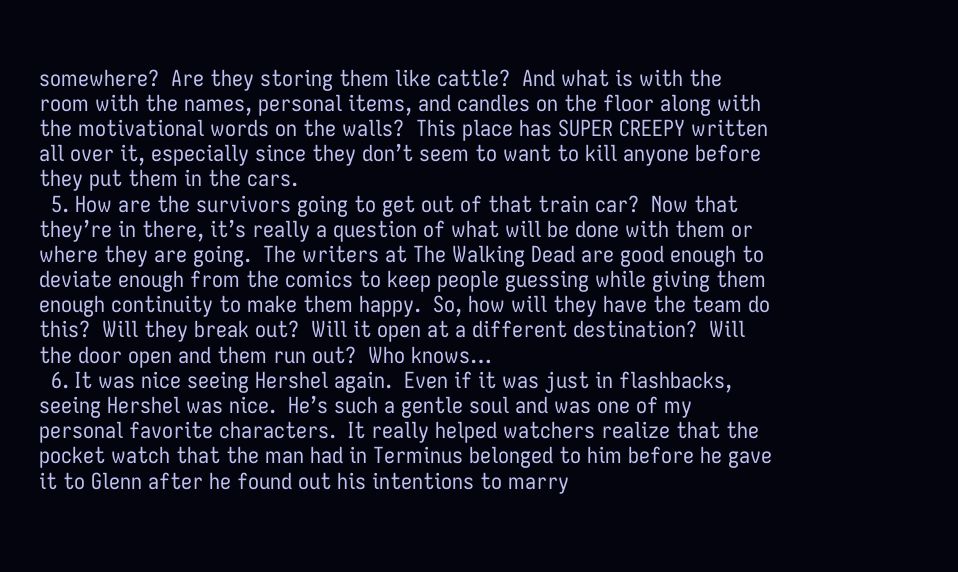somewhere?  Are they storing them like cattle?  And what is with the room with the names, personal items, and candles on the floor along with the motivational words on the walls?  This place has SUPER CREEPY written all over it, especially since they don’t seem to want to kill anyone before they put them in the cars.
  5. How are the survivors going to get out of that train car?  Now that they’re in there, it’s really a question of what will be done with them or where they are going.  The writers at The Walking Dead are good enough to deviate enough from the comics to keep people guessing while giving them enough continuity to make them happy.  So, how will they have the team do this?  Will they break out?  Will it open at a different destination?  Will the door open and them run out?  Who knows…
  6. It was nice seeing Hershel again.  Even if it was just in flashbacks, seeing Hershel was nice.  He’s such a gentle soul and was one of my personal favorite characters.  It really helped watchers realize that the pocket watch that the man had in Terminus belonged to him before he gave it to Glenn after he found out his intentions to marry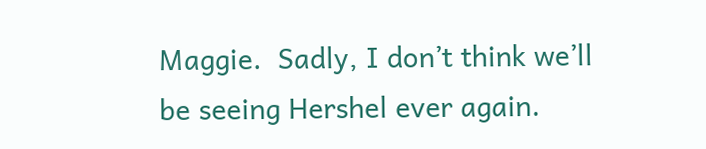Maggie.  Sadly, I don’t think we’ll be seeing Hershel ever again.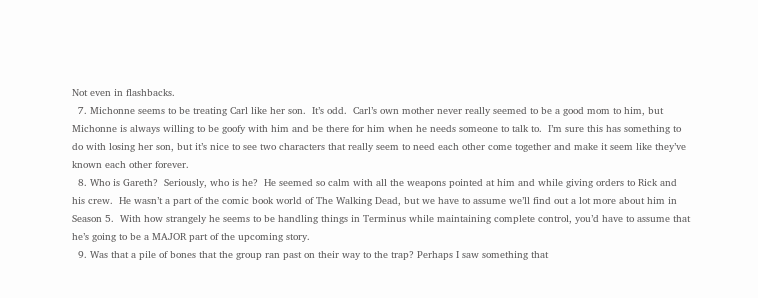Not even in flashbacks.
  7. Michonne seems to be treating Carl like her son.  It’s odd.  Carl’s own mother never really seemed to be a good mom to him, but Michonne is always willing to be goofy with him and be there for him when he needs someone to talk to.  I’m sure this has something to do with losing her son, but it’s nice to see two characters that really seem to need each other come together and make it seem like they’ve known each other forever.
  8. Who is Gareth?  Seriously, who is he?  He seemed so calm with all the weapons pointed at him and while giving orders to Rick and his crew.  He wasn’t a part of the comic book world of The Walking Dead, but we have to assume we’ll find out a lot more about him in Season 5.  With how strangely he seems to be handling things in Terminus while maintaining complete control, you’d have to assume that he’s going to be a MAJOR part of the upcoming story.
  9. Was that a pile of bones that the group ran past on their way to the trap? Perhaps I saw something that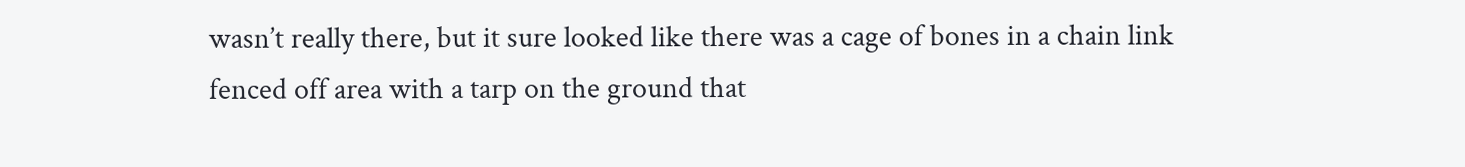wasn’t really there, but it sure looked like there was a cage of bones in a chain link fenced off area with a tarp on the ground that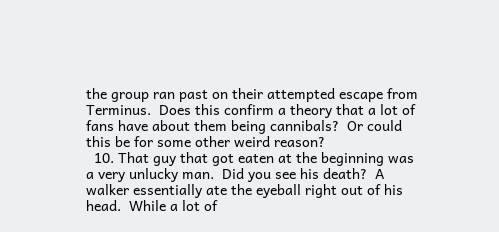the group ran past on their attempted escape from Terminus.  Does this confirm a theory that a lot of fans have about them being cannibals?  Or could this be for some other weird reason?
  10. That guy that got eaten at the beginning was a very unlucky man.  Did you see his death?  A walker essentially ate the eyeball right out of his head.  While a lot of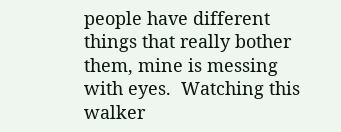people have different things that really bother them, mine is messing with eyes.  Watching this walker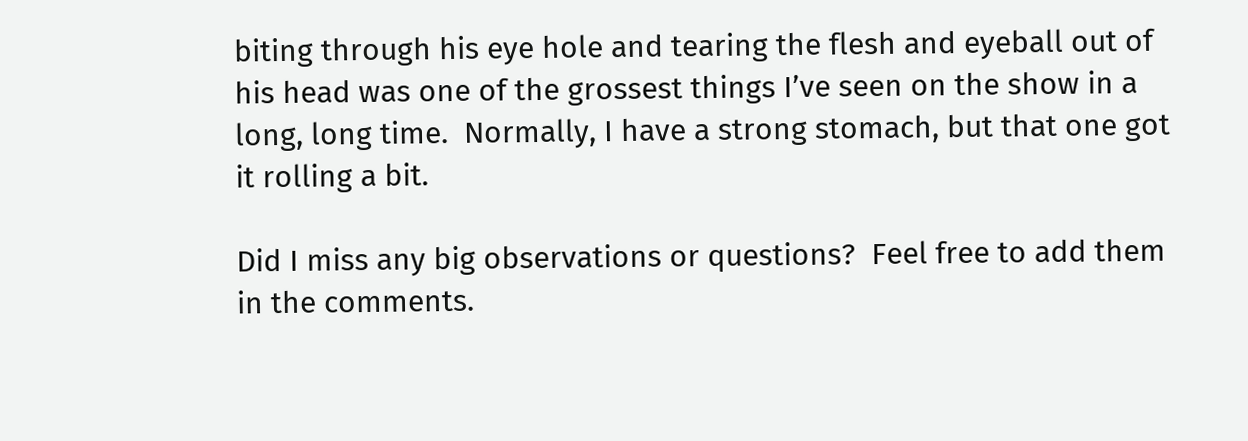biting through his eye hole and tearing the flesh and eyeball out of his head was one of the grossest things I’ve seen on the show in a long, long time.  Normally, I have a strong stomach, but that one got it rolling a bit.

Did I miss any big observations or questions?  Feel free to add them in the comments.